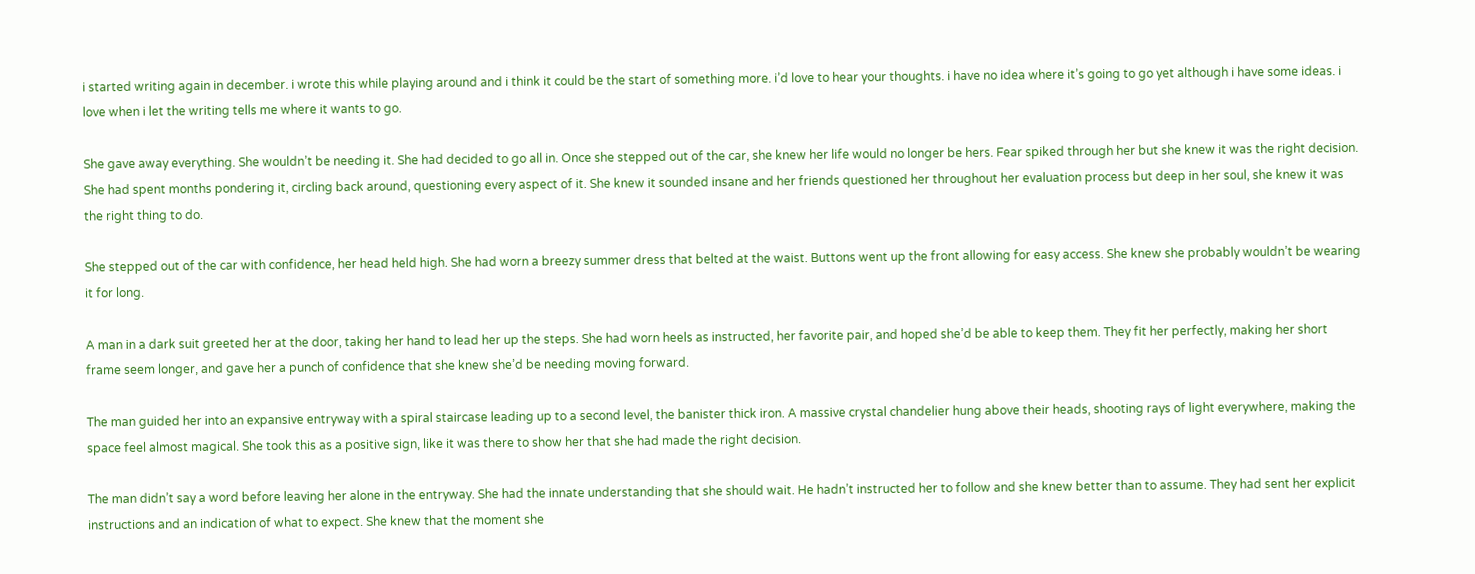i started writing again in december. i wrote this while playing around and i think it could be the start of something more. i’d love to hear your thoughts. i have no idea where it’s going to go yet although i have some ideas. i love when i let the writing tells me where it wants to go.

She gave away everything. She wouldn’t be needing it. She had decided to go all in. Once she stepped out of the car, she knew her life would no longer be hers. Fear spiked through her but she knew it was the right decision. She had spent months pondering it, circling back around, questioning every aspect of it. She knew it sounded insane and her friends questioned her throughout her evaluation process but deep in her soul, she knew it was the right thing to do.

She stepped out of the car with confidence, her head held high. She had worn a breezy summer dress that belted at the waist. Buttons went up the front allowing for easy access. She knew she probably wouldn’t be wearing it for long.

A man in a dark suit greeted her at the door, taking her hand to lead her up the steps. She had worn heels as instructed, her favorite pair, and hoped she’d be able to keep them. They fit her perfectly, making her short frame seem longer, and gave her a punch of confidence that she knew she’d be needing moving forward.

The man guided her into an expansive entryway with a spiral staircase leading up to a second level, the banister thick iron. A massive crystal chandelier hung above their heads, shooting rays of light everywhere, making the space feel almost magical. She took this as a positive sign, like it was there to show her that she had made the right decision.

The man didn’t say a word before leaving her alone in the entryway. She had the innate understanding that she should wait. He hadn’t instructed her to follow and she knew better than to assume. They had sent her explicit instructions and an indication of what to expect. She knew that the moment she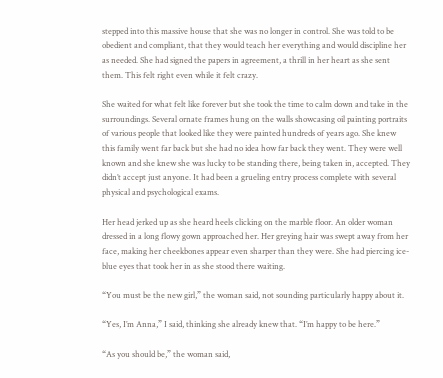stepped into this massive house that she was no longer in control. She was told to be obedient and compliant, that they would teach her everything and would discipline her as needed. She had signed the papers in agreement, a thrill in her heart as she sent them. This felt right even while it felt crazy.

She waited for what felt like forever but she took the time to calm down and take in the surroundings. Several ornate frames hung on the walls showcasing oil painting portraits of various people that looked like they were painted hundreds of years ago. She knew this family went far back but she had no idea how far back they went. They were well known and she knew she was lucky to be standing there, being taken in, accepted. They didn’t accept just anyone. It had been a grueling entry process complete with several physical and psychological exams.

Her head jerked up as she heard heels clicking on the marble floor. An older woman dressed in a long flowy gown approached her. Her greying hair was swept away from her face, making her cheekbones appear even sharper than they were. She had piercing ice-blue eyes that took her in as she stood there waiting.

“You must be the new girl,” the woman said, not sounding particularly happy about it.

“Yes, I’m Anna,” I said, thinking she already knew that. “I’m happy to be here.”

“As you should be,” the woman said,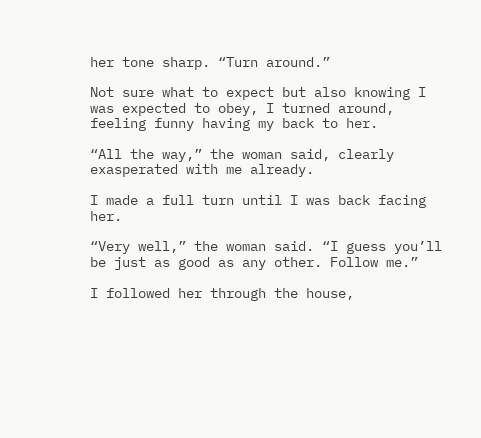her tone sharp. “Turn around.”

Not sure what to expect but also knowing I was expected to obey, I turned around, feeling funny having my back to her.

“All the way,” the woman said, clearly exasperated with me already.

I made a full turn until I was back facing her.

“Very well,” the woman said. “I guess you’ll be just as good as any other. Follow me.”

I followed her through the house,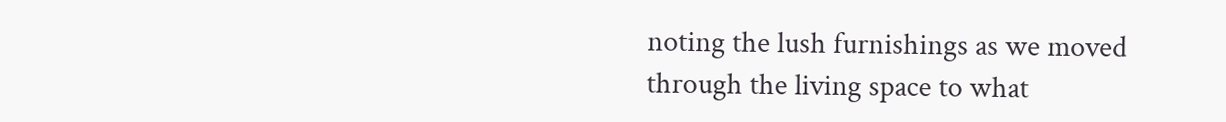noting the lush furnishings as we moved through the living space to what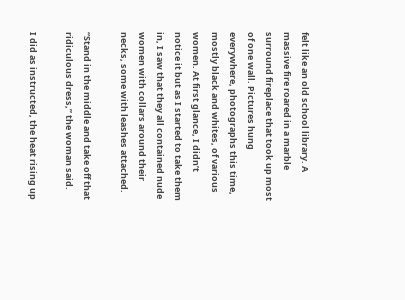felt like an old school library. A massive fire roared in a marble surround fireplace that took up most of one wall. Pictures hung everywhere, photographs this time, mostly black and whites, of various women. At first glance, I didn’t notice it but as I started to take them in, I saw that they all contained nude women with collars around their necks, some with leashes attached.

“Stand in the middle and take off that ridiculous dress,” the woman said.

I did as instructed, the heat rising up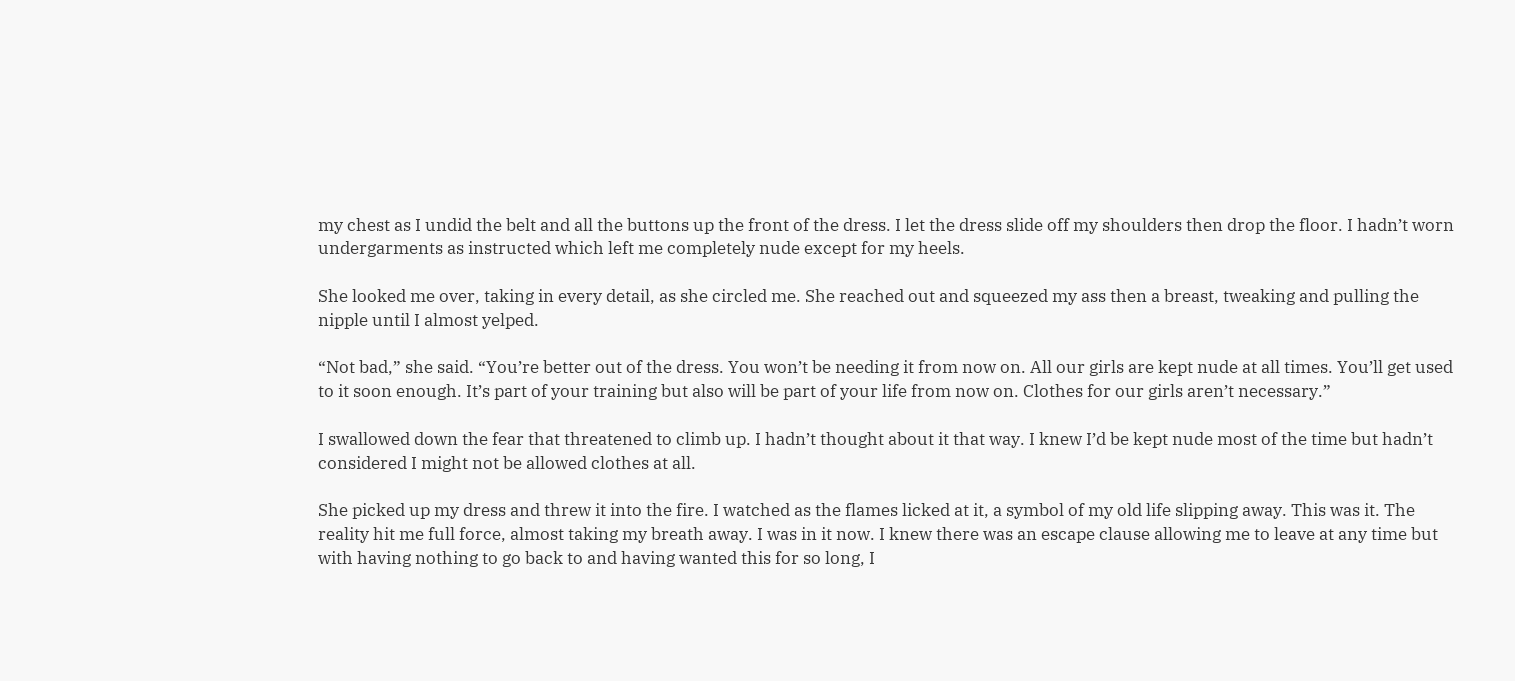my chest as I undid the belt and all the buttons up the front of the dress. I let the dress slide off my shoulders then drop the floor. I hadn’t worn undergarments as instructed which left me completely nude except for my heels.

She looked me over, taking in every detail, as she circled me. She reached out and squeezed my ass then a breast, tweaking and pulling the nipple until I almost yelped.

“Not bad,” she said. “You’re better out of the dress. You won’t be needing it from now on. All our girls are kept nude at all times. You’ll get used to it soon enough. It’s part of your training but also will be part of your life from now on. Clothes for our girls aren’t necessary.”

I swallowed down the fear that threatened to climb up. I hadn’t thought about it that way. I knew I’d be kept nude most of the time but hadn’t considered I might not be allowed clothes at all.

She picked up my dress and threw it into the fire. I watched as the flames licked at it, a symbol of my old life slipping away. This was it. The reality hit me full force, almost taking my breath away. I was in it now. I knew there was an escape clause allowing me to leave at any time but with having nothing to go back to and having wanted this for so long, I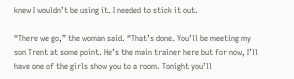knew I wouldn’t be using it. I needed to stick it out.

“There we go,” the woman said. “That’s done. You’ll be meeting my son Trent at some point. He’s the main trainer here but for now, I’ll have one of the girls show you to a room. Tonight you’ll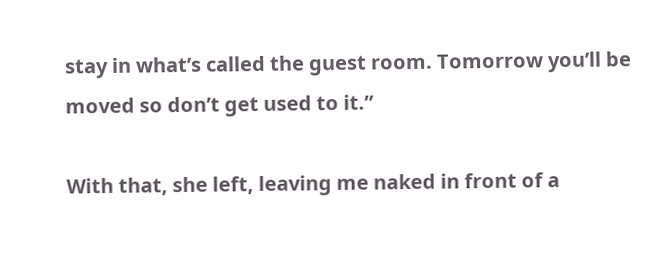stay in what’s called the guest room. Tomorrow you’ll be moved so don’t get used to it.”

With that, she left, leaving me naked in front of a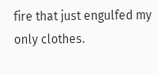fire that just engulfed my only clothes.